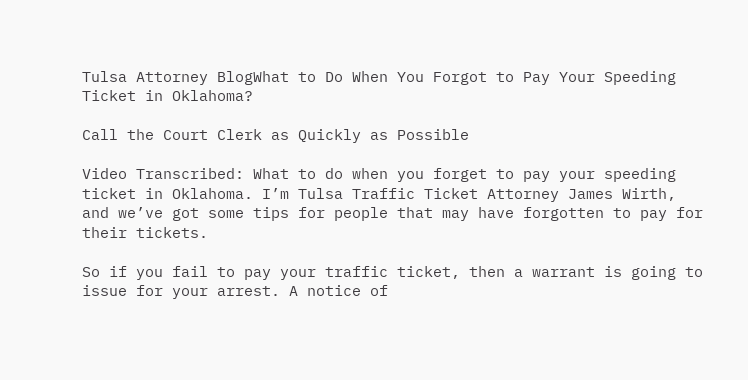Tulsa Attorney BlogWhat to Do When You Forgot to Pay Your Speeding Ticket in Oklahoma?

Call the Court Clerk as Quickly as Possible

Video Transcribed: What to do when you forget to pay your speeding ticket in Oklahoma. I’m Tulsa Traffic Ticket Attorney James Wirth, and we’ve got some tips for people that may have forgotten to pay for their tickets.

So if you fail to pay your traffic ticket, then a warrant is going to issue for your arrest. A notice of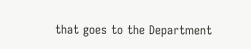that goes to the Department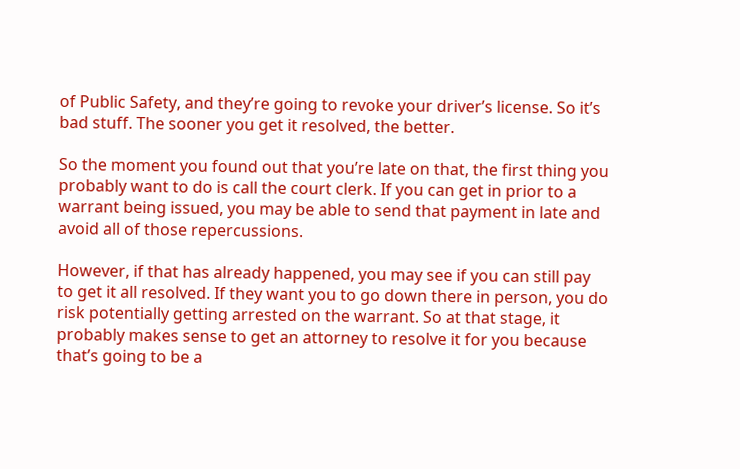of Public Safety, and they’re going to revoke your driver’s license. So it’s bad stuff. The sooner you get it resolved, the better.

So the moment you found out that you’re late on that, the first thing you probably want to do is call the court clerk. If you can get in prior to a warrant being issued, you may be able to send that payment in late and avoid all of those repercussions.

However, if that has already happened, you may see if you can still pay to get it all resolved. If they want you to go down there in person, you do risk potentially getting arrested on the warrant. So at that stage, it probably makes sense to get an attorney to resolve it for you because that’s going to be a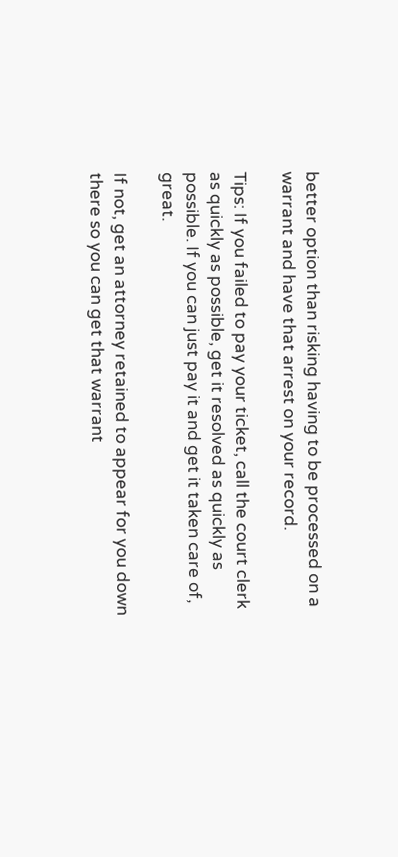better option than risking having to be processed on a warrant and have that arrest on your record.

Tips: If you failed to pay your ticket, call the court clerk as quickly as possible, get it resolved as quickly as possible. If you can just pay it and get it taken care of, great.

If not, get an attorney retained to appear for you down there so you can get that warrant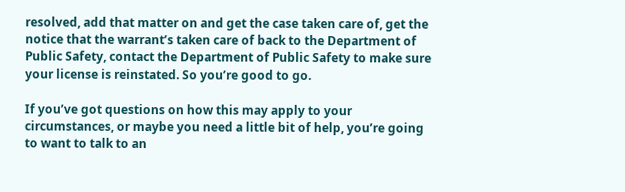resolved, add that matter on and get the case taken care of, get the notice that the warrant’s taken care of back to the Department of Public Safety, contact the Department of Public Safety to make sure your license is reinstated. So you’re good to go.

If you’ve got questions on how this may apply to your circumstances, or maybe you need a little bit of help, you’re going to want to talk to an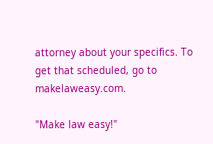attorney about your specifics. To get that scheduled, go to makelaweasy.com.

"Make law easy!"